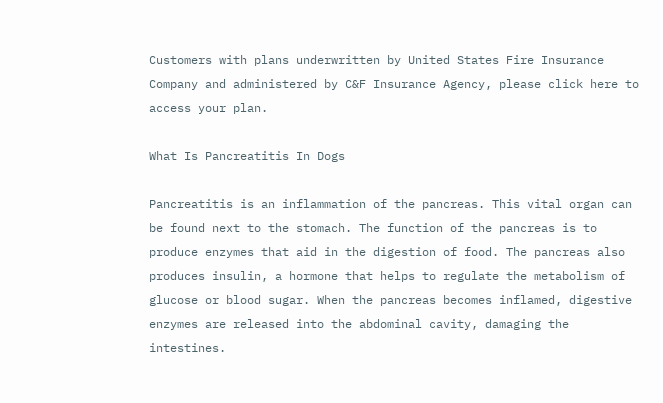Customers with plans underwritten by United States Fire Insurance Company and administered by C&F Insurance Agency, please click here to access your plan.

What Is Pancreatitis In Dogs

Pancreatitis is an inflammation of the pancreas. This vital organ can be found next to the stomach. The function of the pancreas is to produce enzymes that aid in the digestion of food. The pancreas also produces insulin, a hormone that helps to regulate the metabolism of glucose or blood sugar. When the pancreas becomes inflamed, digestive enzymes are released into the abdominal cavity, damaging the intestines.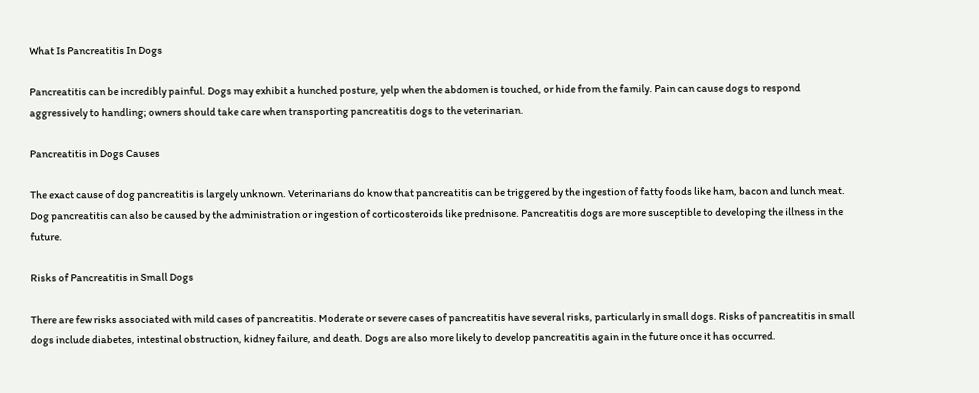What Is Pancreatitis In Dogs

Pancreatitis can be incredibly painful. Dogs may exhibit a hunched posture, yelp when the abdomen is touched, or hide from the family. Pain can cause dogs to respond aggressively to handling; owners should take care when transporting pancreatitis dogs to the veterinarian.

Pancreatitis in Dogs Causes

The exact cause of dog pancreatitis is largely unknown. Veterinarians do know that pancreatitis can be triggered by the ingestion of fatty foods like ham, bacon and lunch meat. Dog pancreatitis can also be caused by the administration or ingestion of corticosteroids like prednisone. Pancreatitis dogs are more susceptible to developing the illness in the future.

Risks of Pancreatitis in Small Dogs

There are few risks associated with mild cases of pancreatitis. Moderate or severe cases of pancreatitis have several risks, particularly in small dogs. Risks of pancreatitis in small dogs include diabetes, intestinal obstruction, kidney failure, and death. Dogs are also more likely to develop pancreatitis again in the future once it has occurred.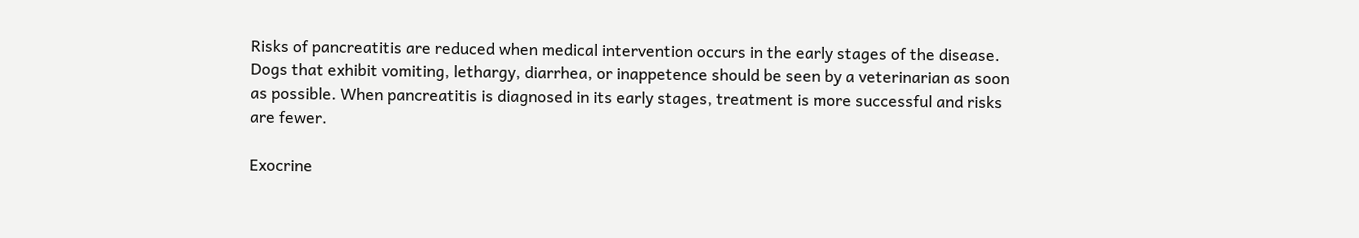Risks of pancreatitis are reduced when medical intervention occurs in the early stages of the disease. Dogs that exhibit vomiting, lethargy, diarrhea, or inappetence should be seen by a veterinarian as soon as possible. When pancreatitis is diagnosed in its early stages, treatment is more successful and risks are fewer.

Exocrine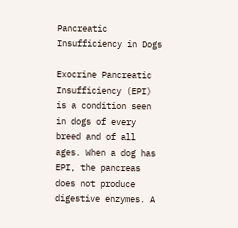Pancreatic Insufficiency in Dogs

Exocrine Pancreatic Insufficiency (EPI) is a condition seen in dogs of every breed and of all ages. When a dog has EPI, the pancreas does not produce digestive enzymes. A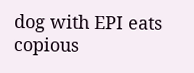dog with EPI eats copious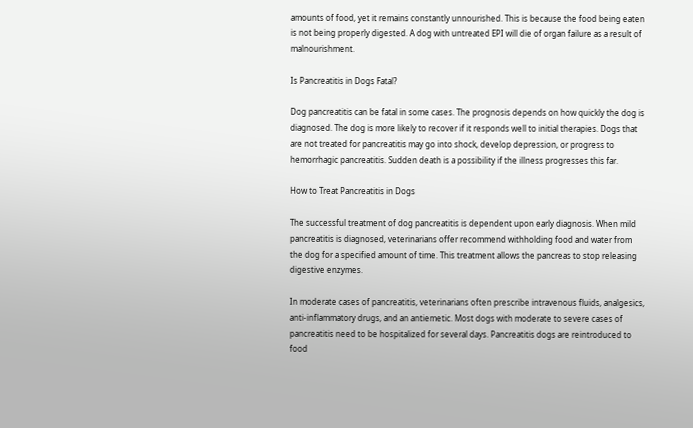amounts of food, yet it remains constantly unnourished. This is because the food being eaten is not being properly digested. A dog with untreated EPI will die of organ failure as a result of malnourishment.

Is Pancreatitis in Dogs Fatal?

Dog pancreatitis can be fatal in some cases. The prognosis depends on how quickly the dog is diagnosed. The dog is more likely to recover if it responds well to initial therapies. Dogs that are not treated for pancreatitis may go into shock, develop depression, or progress to hemorrhagic pancreatitis. Sudden death is a possibility if the illness progresses this far.

How to Treat Pancreatitis in Dogs

The successful treatment of dog pancreatitis is dependent upon early diagnosis. When mild pancreatitis is diagnosed, veterinarians offer recommend withholding food and water from the dog for a specified amount of time. This treatment allows the pancreas to stop releasing digestive enzymes.

In moderate cases of pancreatitis, veterinarians often prescribe intravenous fluids, analgesics, anti-inflammatory drugs, and an antiemetic. Most dogs with moderate to severe cases of pancreatitis need to be hospitalized for several days. Pancreatitis dogs are reintroduced to food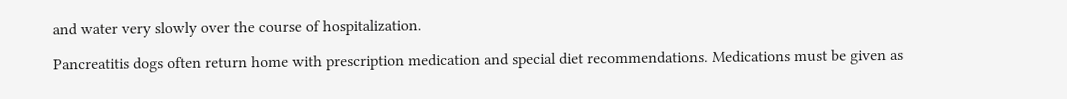and water very slowly over the course of hospitalization.

Pancreatitis dogs often return home with prescription medication and special diet recommendations. Medications must be given as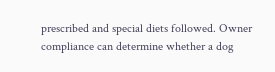prescribed and special diets followed. Owner compliance can determine whether a dog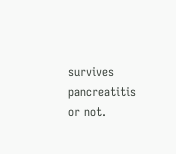survives pancreatitis or not.